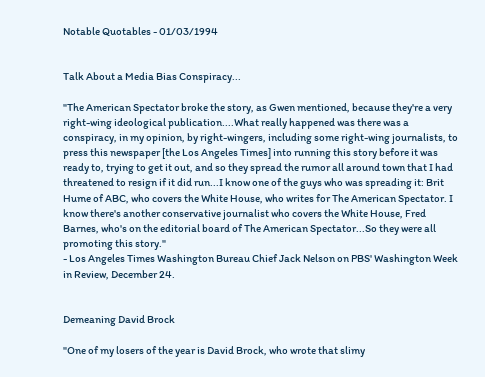Notable Quotables - 01/03/1994


Talk About a Media Bias Conspiracy...

"The American Spectator broke the story, as Gwen mentioned, because they're a very right-wing ideological publication....What really happened was there was a conspiracy, in my opinion, by right-wingers, including some right-wing journalists, to press this newspaper [the Los Angeles Times] into running this story before it was ready to, trying to get it out, and so they spread the rumor all around town that I had threatened to resign if it did run...I know one of the guys who was spreading it: Brit Hume of ABC, who covers the White House, who writes for The American Spectator. I know there's another conservative journalist who covers the White House, Fred Barnes, who's on the editorial board of The American Spectator...So they were all promoting this story."
- Los Angeles Times Washington Bureau Chief Jack Nelson on PBS' Washington Week in Review, December 24.


Demeaning David Brock

"One of my losers of the year is David Brock, who wrote that slimy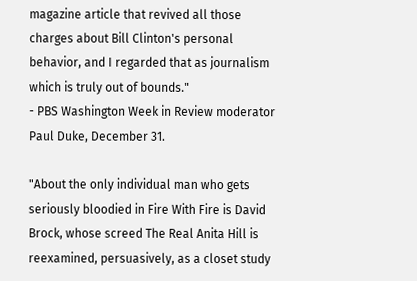magazine article that revived all those charges about Bill Clinton's personal behavior, and I regarded that as journalism which is truly out of bounds."
- PBS Washington Week in Review moderator Paul Duke, December 31.

"About the only individual man who gets seriously bloodied in Fire With Fire is David Brock, whose screed The Real Anita Hill is reexamined, persuasively, as a closet study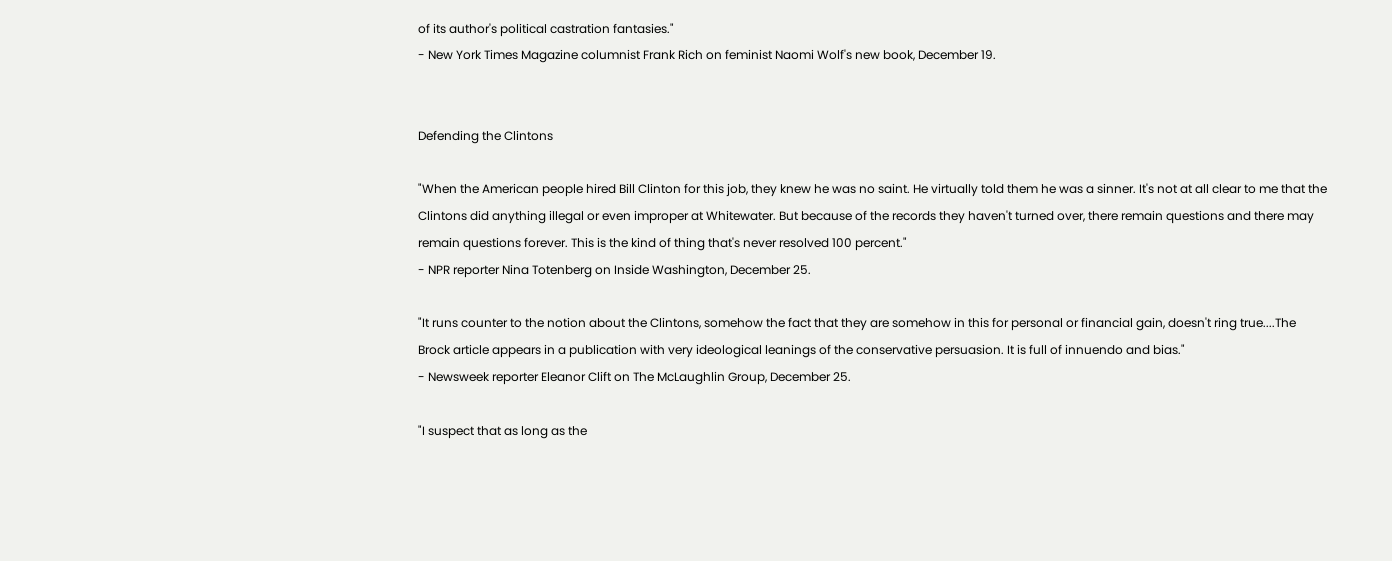of its author's political castration fantasies."
- New York Times Magazine columnist Frank Rich on feminist Naomi Wolf's new book, December 19.


Defending the Clintons

"When the American people hired Bill Clinton for this job, they knew he was no saint. He virtually told them he was a sinner. It's not at all clear to me that the Clintons did anything illegal or even improper at Whitewater. But because of the records they haven't turned over, there remain questions and there may remain questions forever. This is the kind of thing that's never resolved 100 percent."
- NPR reporter Nina Totenberg on Inside Washington, December 25.

"It runs counter to the notion about the Clintons, somehow the fact that they are somehow in this for personal or financial gain, doesn't ring true....The Brock article appears in a publication with very ideological leanings of the conservative persuasion. It is full of innuendo and bias."
- Newsweek reporter Eleanor Clift on The McLaughlin Group, December 25.

"I suspect that as long as the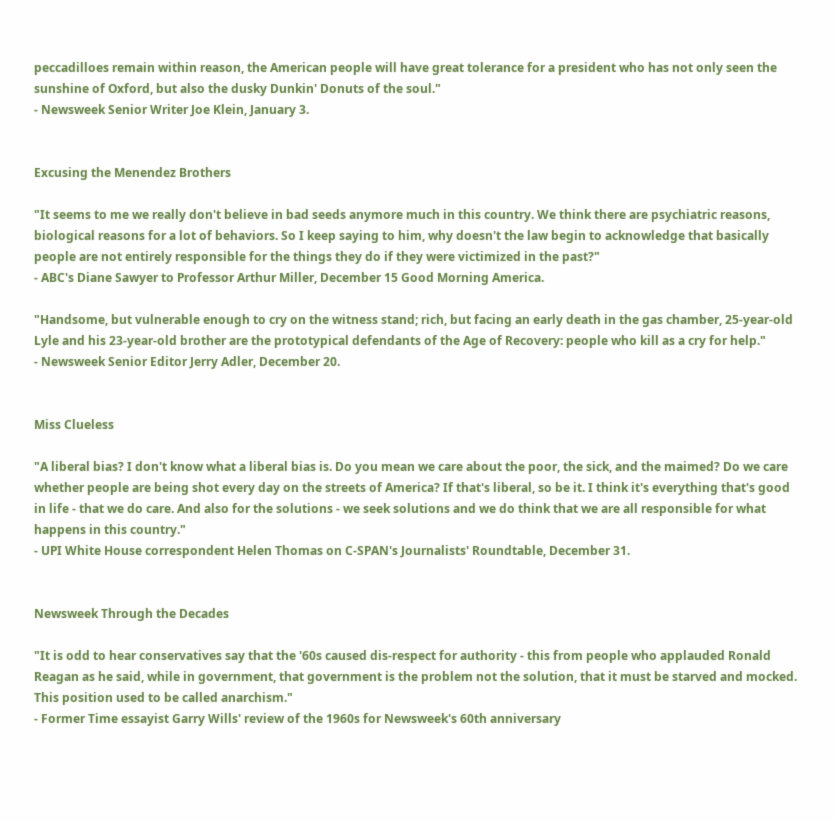peccadilloes remain within reason, the American people will have great tolerance for a president who has not only seen the sunshine of Oxford, but also the dusky Dunkin' Donuts of the soul."
- Newsweek Senior Writer Joe Klein, January 3.


Excusing the Menendez Brothers

"It seems to me we really don't believe in bad seeds anymore much in this country. We think there are psychiatric reasons, biological reasons for a lot of behaviors. So I keep saying to him, why doesn't the law begin to acknowledge that basically people are not entirely responsible for the things they do if they were victimized in the past?"
- ABC's Diane Sawyer to Professor Arthur Miller, December 15 Good Morning America.

"Handsome, but vulnerable enough to cry on the witness stand; rich, but facing an early death in the gas chamber, 25-year-old Lyle and his 23-year-old brother are the prototypical defendants of the Age of Recovery: people who kill as a cry for help."
- Newsweek Senior Editor Jerry Adler, December 20.


Miss Clueless

"A liberal bias? I don't know what a liberal bias is. Do you mean we care about the poor, the sick, and the maimed? Do we care whether people are being shot every day on the streets of America? If that's liberal, so be it. I think it's everything that's good in life - that we do care. And also for the solutions - we seek solutions and we do think that we are all responsible for what happens in this country."
- UPI White House correspondent Helen Thomas on C-SPAN's Journalists' Roundtable, December 31.


Newsweek Through the Decades

"It is odd to hear conservatives say that the '60s caused dis-respect for authority - this from people who applauded Ronald Reagan as he said, while in government, that government is the problem not the solution, that it must be starved and mocked. This position used to be called anarchism."
- Former Time essayist Garry Wills' review of the 1960s for Newsweek's 60th anniversary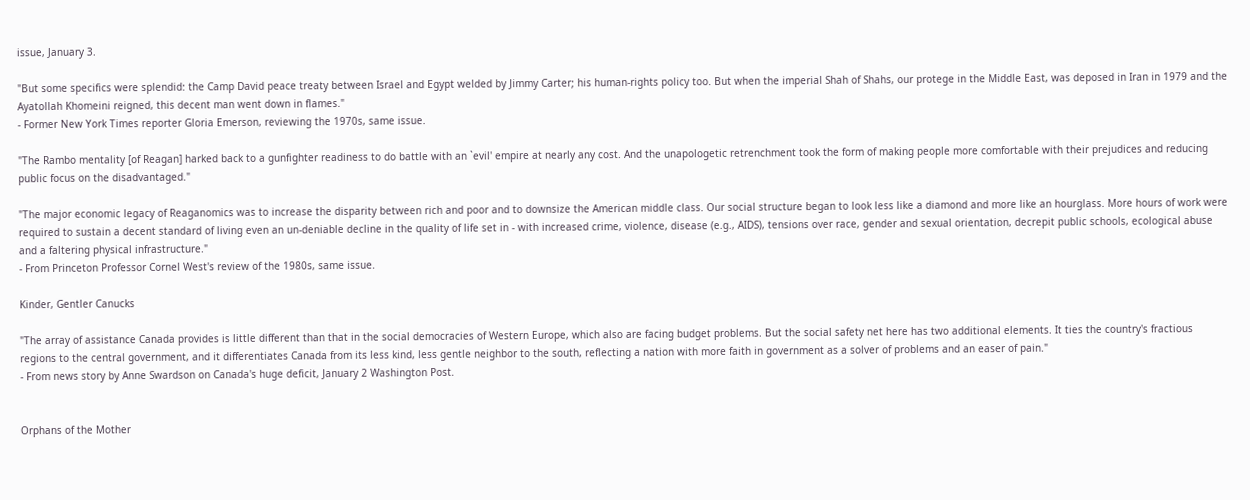issue, January 3.

"But some specifics were splendid: the Camp David peace treaty between Israel and Egypt welded by Jimmy Carter; his human-rights policy too. But when the imperial Shah of Shahs, our protege in the Middle East, was deposed in Iran in 1979 and the Ayatollah Khomeini reigned, this decent man went down in flames."
- Former New York Times reporter Gloria Emerson, reviewing the 1970s, same issue.

"The Rambo mentality [of Reagan] harked back to a gunfighter readiness to do battle with an `evil' empire at nearly any cost. And the unapologetic retrenchment took the form of making people more comfortable with their prejudices and reducing public focus on the disadvantaged."

"The major economic legacy of Reaganomics was to increase the disparity between rich and poor and to downsize the American middle class. Our social structure began to look less like a diamond and more like an hourglass. More hours of work were required to sustain a decent standard of living even an un-deniable decline in the quality of life set in - with increased crime, violence, disease (e.g., AIDS), tensions over race, gender and sexual orientation, decrepit public schools, ecological abuse and a faltering physical infrastructure."
- From Princeton Professor Cornel West's review of the 1980s, same issue.

Kinder, Gentler Canucks

"The array of assistance Canada provides is little different than that in the social democracies of Western Europe, which also are facing budget problems. But the social safety net here has two additional elements. It ties the country's fractious regions to the central government, and it differentiates Canada from its less kind, less gentle neighbor to the south, reflecting a nation with more faith in government as a solver of problems and an easer of pain."
- From news story by Anne Swardson on Canada's huge deficit, January 2 Washington Post.


Orphans of the Mother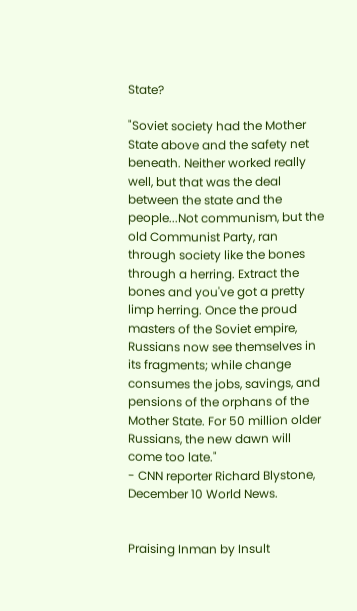State?

"Soviet society had the Mother State above and the safety net beneath. Neither worked really well, but that was the deal between the state and the people...Not communism, but the old Communist Party, ran through society like the bones through a herring. Extract the bones and you've got a pretty limp herring. Once the proud masters of the Soviet empire, Russians now see themselves in its fragments; while change consumes the jobs, savings, and pensions of the orphans of the Mother State. For 50 million older Russians, the new dawn will come too late."
- CNN reporter Richard Blystone, December 10 World News.


Praising Inman by Insult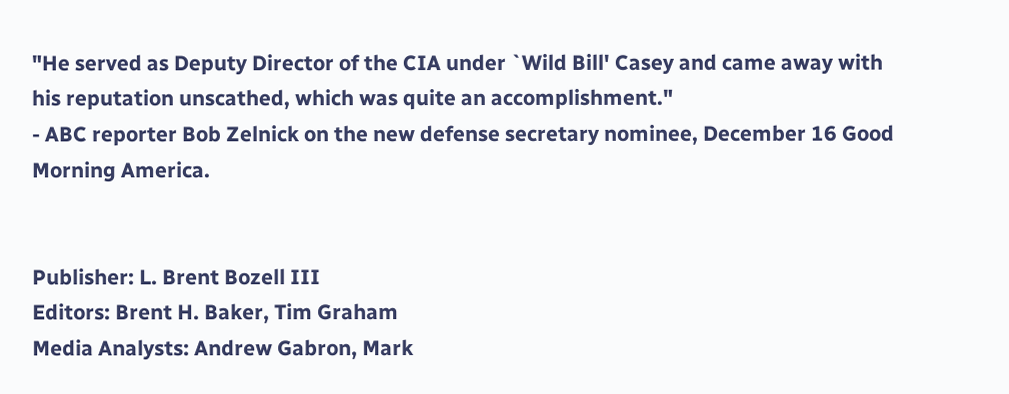"He served as Deputy Director of the CIA under `Wild Bill' Casey and came away with his reputation unscathed, which was quite an accomplishment."
- ABC reporter Bob Zelnick on the new defense secretary nominee, December 16 Good Morning America.


Publisher: L. Brent Bozell III
Editors: Brent H. Baker, Tim Graham
Media Analysts: Andrew Gabron, Mark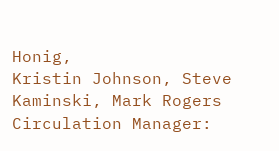Honig,
Kristin Johnson, Steve Kaminski, Mark Rogers
Circulation Manager: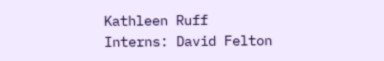Kathleen Ruff
Interns: David Felton